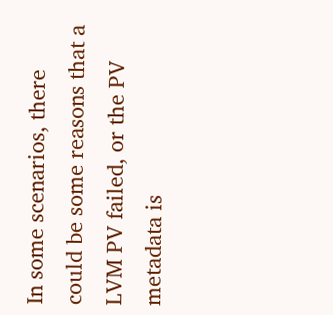In some scenarios, there could be some reasons that a LVM PV failed, or the PV metadata is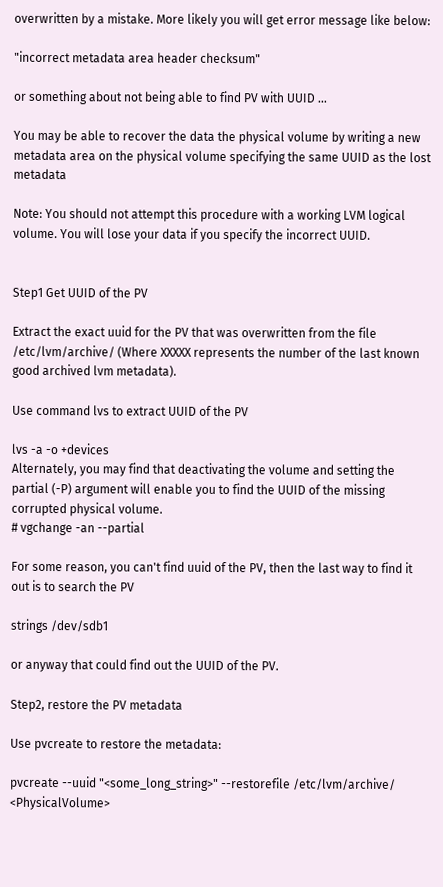overwritten by a mistake. More likely you will get error message like below:

"incorrect metadata area header checksum"

or something about not being able to find PV with UUID ...

You may be able to recover the data the physical volume by writing a new metadata area on the physical volume specifying the same UUID as the lost metadata

Note: You should not attempt this procedure with a working LVM logical volume. You will lose your data if you specify the incorrect UUID.


Step1 Get UUID of the PV

Extract the exact uuid for the PV that was overwritten from the file /etc/lvm/archive/ (Where XXXXX represents the number of the last known good archived lvm metadata).

Use command lvs to extract UUID of the PV

lvs -a -o +devices
Alternately, you may find that deactivating the volume and setting the partial (-P) argument will enable you to find the UUID of the missing corrupted physical volume.
# vgchange -an --partial

For some reason, you can't find uuid of the PV, then the last way to find it out is to search the PV

strings /dev/sdb1

or anyway that could find out the UUID of the PV.

Step2, restore the PV metadata

Use pvcreate to restore the metadata:

pvcreate --uuid "<some_long_string>" --restorefile /etc/lvm/archive/ <PhysicalVolume>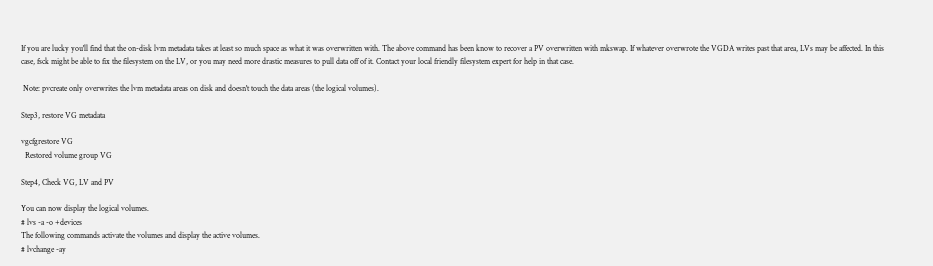If you are lucky you'll find that the on-disk lvm metadata takes at least so much space as what it was overwritten with. The above command has been know to recover a PV overwritten with mkswap. If whatever overwrote the VGDA writes past that area, LVs may be affected. In this case, fsck might be able to fix the filesystem on the LV, or you may need more drastic measures to pull data off of it. Contact your local friendly filesystem expert for help in that case.

 Note: pvcreate only overwrites the lvm metadata areas on disk and doesn't touch the data areas (the logical volumes).

Step3, restore VG metadata

vgcfgrestore VG
  Restored volume group VG

Step4, Check VG, LV and PV

You can now display the logical volumes.
# lvs -a -o +devices
The following commands activate the volumes and display the active volumes.
# lvchange -ay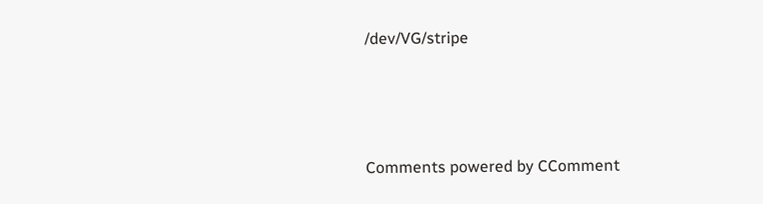/dev/VG/stripe



Comments powered by CComment